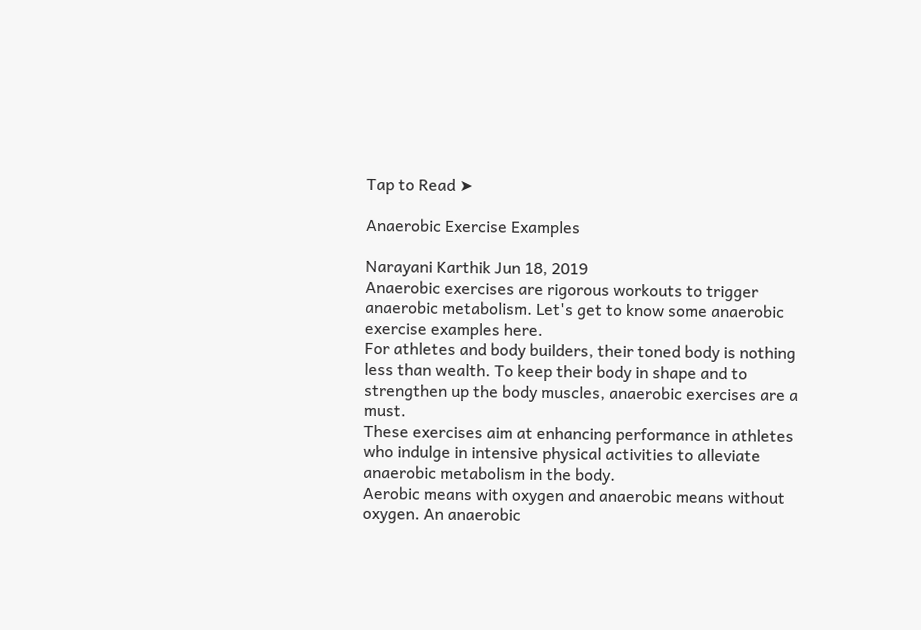Tap to Read ➤

Anaerobic Exercise Examples

Narayani Karthik Jun 18, 2019
Anaerobic exercises are rigorous workouts to trigger anaerobic metabolism. Let's get to know some anaerobic exercise examples here.
For athletes and body builders, their toned body is nothing less than wealth. To keep their body in shape and to strengthen up the body muscles, anaerobic exercises are a must.
These exercises aim at enhancing performance in athletes who indulge in intensive physical activities to alleviate anaerobic metabolism in the body.
Aerobic means with oxygen and anaerobic means without oxygen. An anaerobic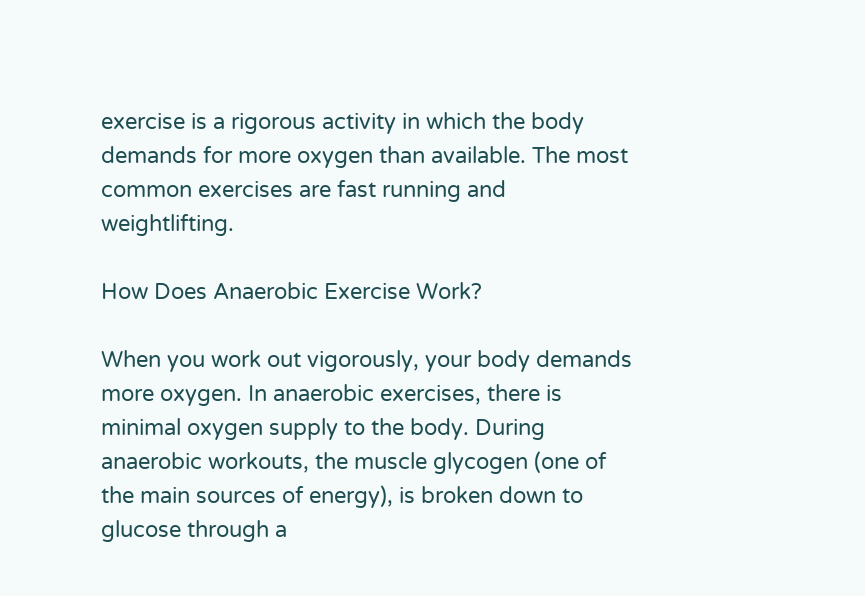exercise is a rigorous activity in which the body demands for more oxygen than available. The most common exercises are fast running and weightlifting.

How Does Anaerobic Exercise Work?

When you work out vigorously, your body demands more oxygen. In anaerobic exercises, there is minimal oxygen supply to the body. During anaerobic workouts, the muscle glycogen (one of the main sources of energy), is broken down to glucose through a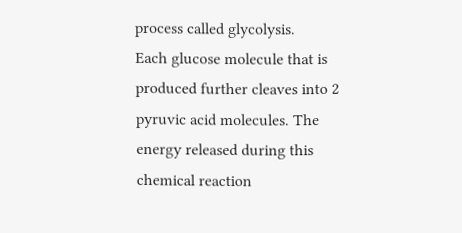process called glycolysis.
Each glucose molecule that is produced further cleaves into 2 pyruvic acid molecules. The energy released during this chemical reaction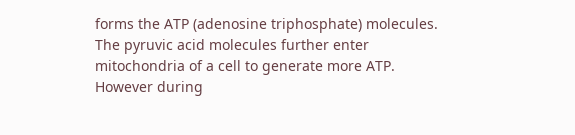forms the ATP (adenosine triphosphate) molecules. The pyruvic acid molecules further enter mitochondria of a cell to generate more ATP.
However during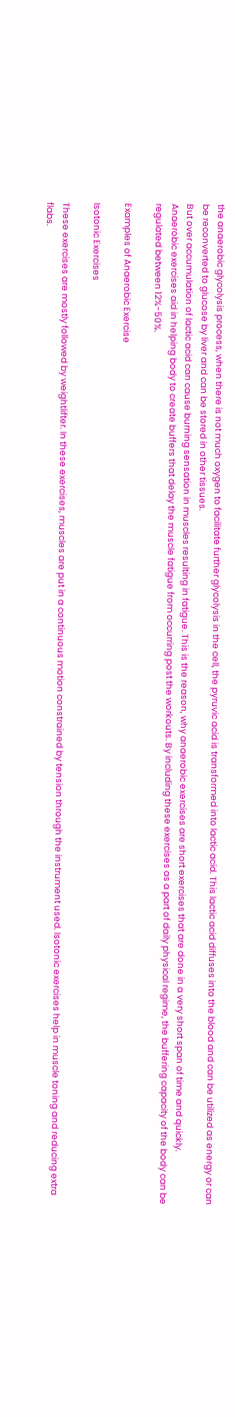the anaerobic glycolysis process, when there is not much oxygen to facilitate further glycolysis in the cell, the pyruvic acid is transformed into lactic acid. This lactic acid diffuses into the blood and can be utilized as energy or can be reconverted to glucose by liver and can be stored in other tissues.
But over accumulation of lactic acid can cause burning sensation in muscles resulting in fatigue. This is the reason, why anaerobic exercises are short exercises that are done in a very short span of time and quickly.
Anaerobic exercises aid in helping body to create buffers that delay the muscle fatigue from occurring post the workouts. By including these exercises as a part of daily physical regime, the buffering capacity of the body can be regulated between 12%-50%.

Examples of Anaerobic Exercise

Isotonic Exercises

These exercises are mostly followed by weightlifter. In these exercises, muscles are put in a continuous motion constrained by tension through the instrument used. Isotonic exercises help in muscle toning and reducing extra flabs.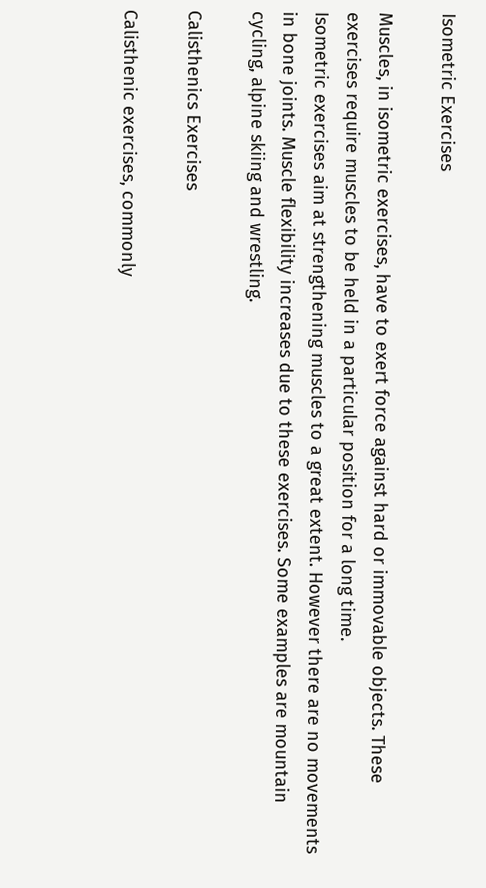Isometric Exercises

Muscles, in isometric exercises, have to exert force against hard or immovable objects. These exercises require muscles to be held in a particular position for a long time.
Isometric exercises aim at strengthening muscles to a great extent. However there are no movements in bone joints. Muscle flexibility increases due to these exercises. Some examples are mountain cycling, alpine skiing and wrestling.

Calisthenics Exercises

Calisthenic exercises, commonly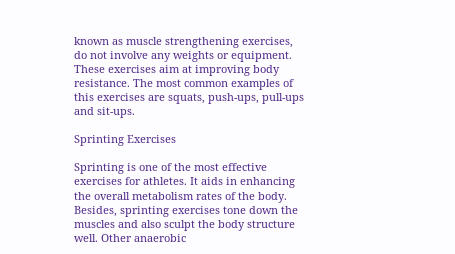known as muscle strengthening exercises, do not involve any weights or equipment. These exercises aim at improving body resistance. The most common examples of this exercises are squats, push-ups, pull-ups and sit-ups.

Sprinting Exercises

Sprinting is one of the most effective exercises for athletes. It aids in enhancing the overall metabolism rates of the body. Besides, sprinting exercises tone down the muscles and also sculpt the body structure well. Other anaerobic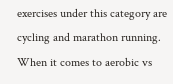exercises under this category are cycling and marathon running.
When it comes to aerobic vs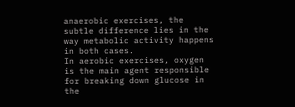anaerobic exercises, the subtle difference lies in the way metabolic activity happens in both cases.
In aerobic exercises, oxygen is the main agent responsible for breaking down glucose in the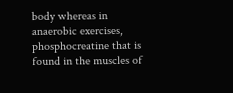body whereas in anaerobic exercises, phosphocreatine that is found in the muscles of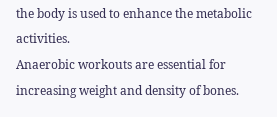the body is used to enhance the metabolic activities.
Anaerobic workouts are essential for increasing weight and density of bones.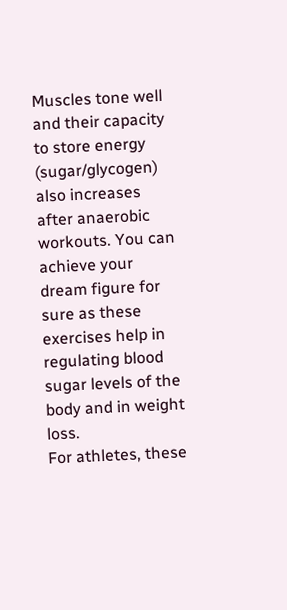Muscles tone well and their capacity to store energy (sugar/glycogen) also increases after anaerobic workouts. You can achieve your dream figure for sure as these exercises help in regulating blood sugar levels of the body and in weight loss.
For athletes, these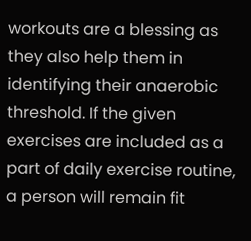workouts are a blessing as they also help them in identifying their anaerobic threshold. If the given exercises are included as a part of daily exercise routine, a person will remain fit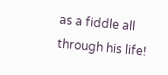as a fiddle all through his life!